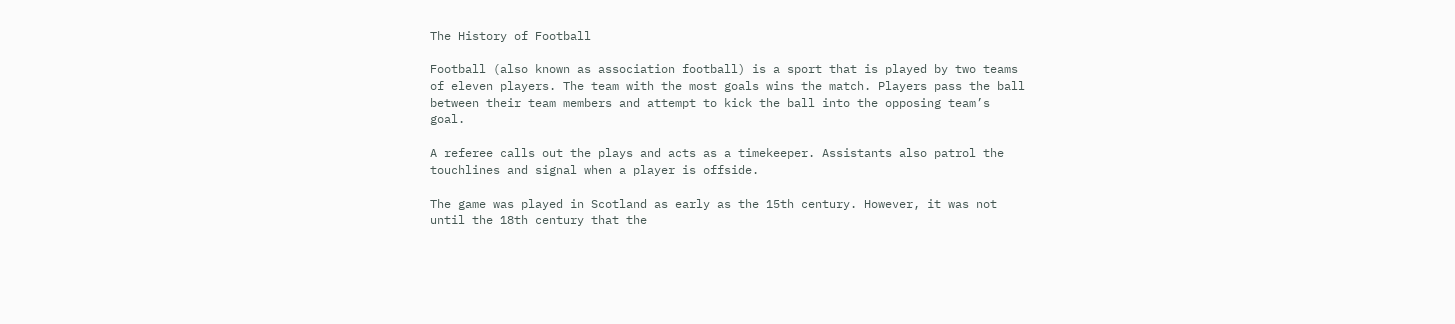The History of Football

Football (also known as association football) is a sport that is played by two teams of eleven players. The team with the most goals wins the match. Players pass the ball between their team members and attempt to kick the ball into the opposing team’s goal.

A referee calls out the plays and acts as a timekeeper. Assistants also patrol the touchlines and signal when a player is offside.

The game was played in Scotland as early as the 15th century. However, it was not until the 18th century that the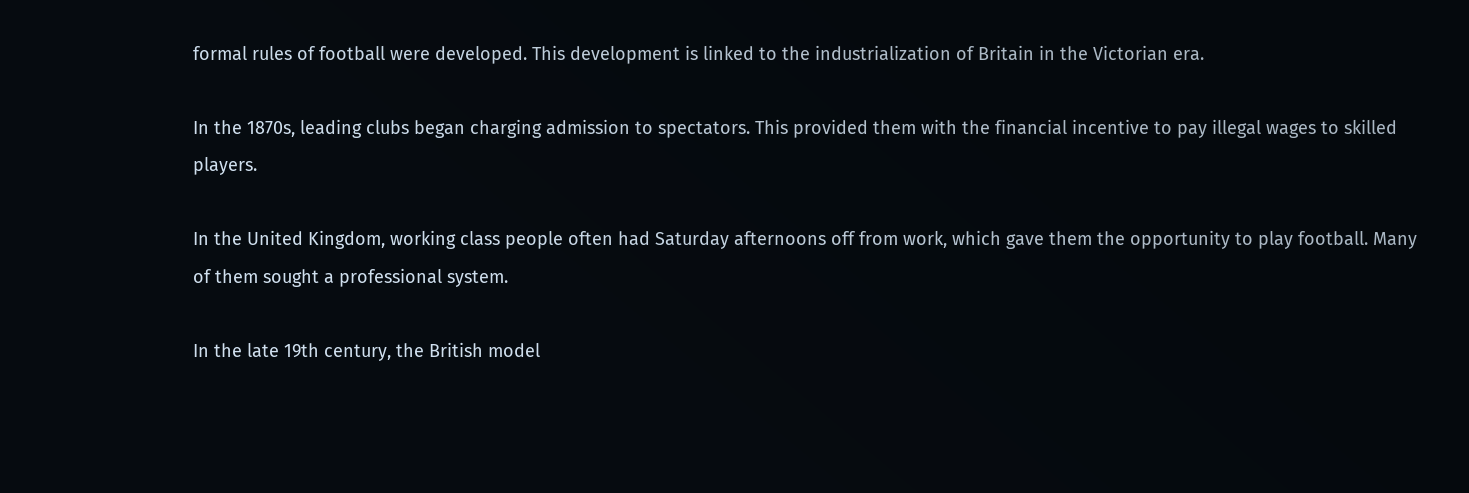formal rules of football were developed. This development is linked to the industrialization of Britain in the Victorian era.

In the 1870s, leading clubs began charging admission to spectators. This provided them with the financial incentive to pay illegal wages to skilled players.

In the United Kingdom, working class people often had Saturday afternoons off from work, which gave them the opportunity to play football. Many of them sought a professional system.

In the late 19th century, the British model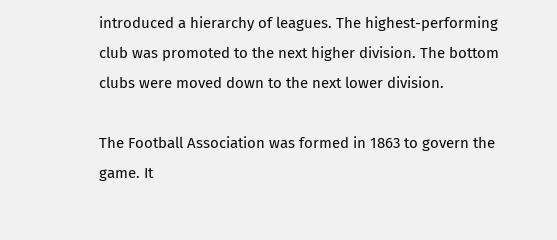introduced a hierarchy of leagues. The highest-performing club was promoted to the next higher division. The bottom clubs were moved down to the next lower division.

The Football Association was formed in 1863 to govern the game. It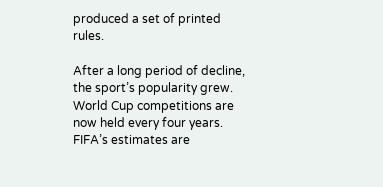produced a set of printed rules.

After a long period of decline, the sport’s popularity grew. World Cup competitions are now held every four years. FIFA’s estimates are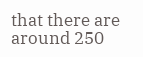that there are around 250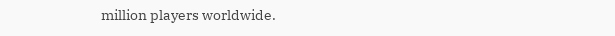million players worldwide.